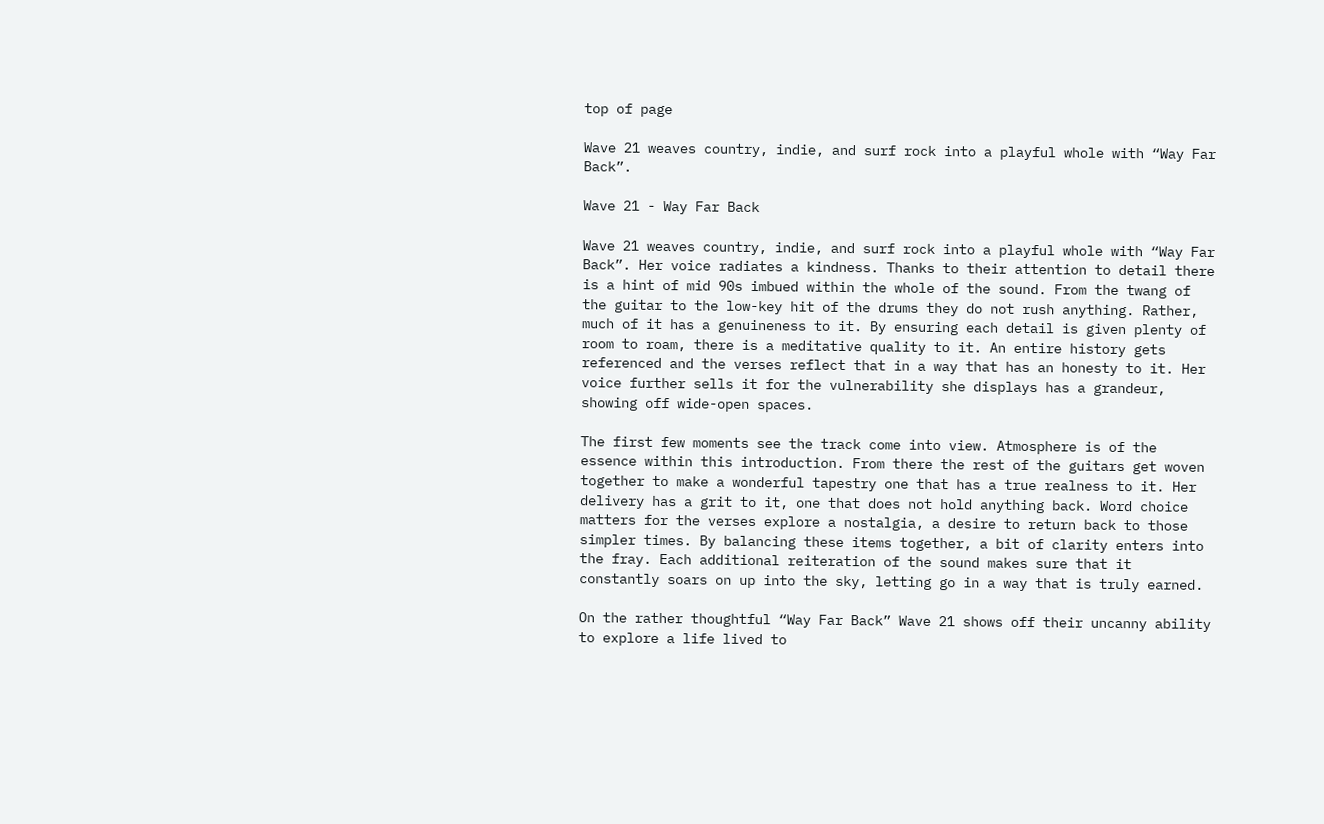top of page

Wave 21 weaves country, indie, and surf rock into a playful whole with “Way Far Back”.

Wave 21 - Way Far Back

Wave 21 weaves country, indie, and surf rock into a playful whole with “Way Far Back”. Her voice radiates a kindness. Thanks to their attention to detail there is a hint of mid 90s imbued within the whole of the sound. From the twang of the guitar to the low-key hit of the drums they do not rush anything. Rather, much of it has a genuineness to it. By ensuring each detail is given plenty of room to roam, there is a meditative quality to it. An entire history gets referenced and the verses reflect that in a way that has an honesty to it. Her voice further sells it for the vulnerability she displays has a grandeur, showing off wide-open spaces.

The first few moments see the track come into view. Atmosphere is of the essence within this introduction. From there the rest of the guitars get woven together to make a wonderful tapestry one that has a true realness to it. Her delivery has a grit to it, one that does not hold anything back. Word choice matters for the verses explore a nostalgia, a desire to return back to those simpler times. By balancing these items together, a bit of clarity enters into the fray. Each additional reiteration of the sound makes sure that it constantly soars on up into the sky, letting go in a way that is truly earned.

On the rather thoughtful “Way Far Back” Wave 21 shows off their uncanny ability to explore a life lived to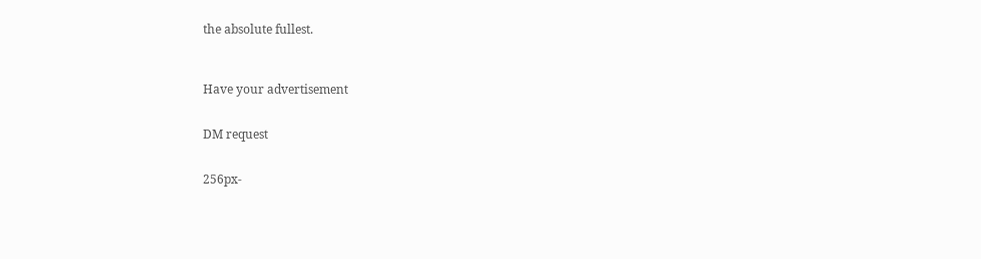the absolute fullest.



Have your advertisement


DM request


256px-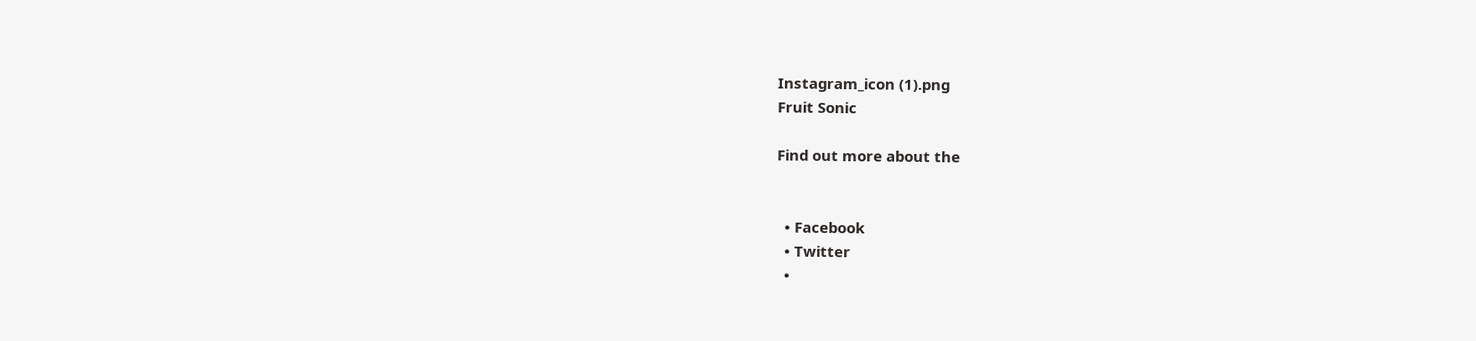Instagram_icon (1).png
Fruit Sonic

Find out more about the


  • Facebook
  • Twitter
  •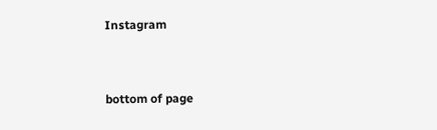Instagram


bottom of page